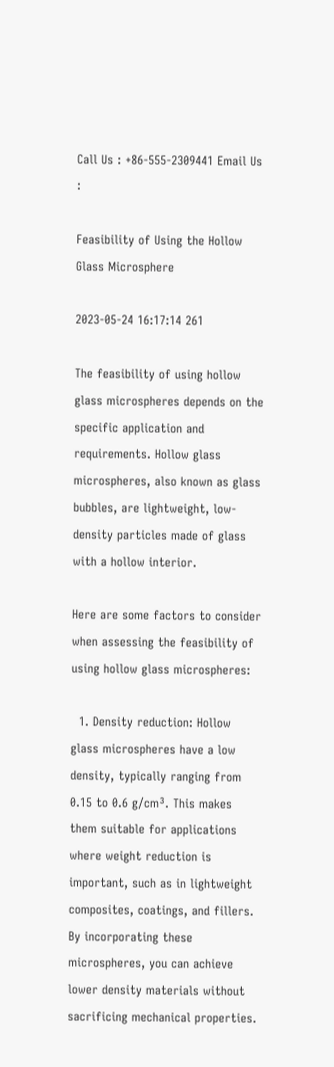Call Us : +86-555-2309441 Email Us :

Feasibility of Using the Hollow Glass Microsphere

2023-05-24 16:17:14 261

The feasibility of using hollow glass microspheres depends on the specific application and requirements. Hollow glass microspheres, also known as glass bubbles, are lightweight, low-density particles made of glass with a hollow interior.

Here are some factors to consider when assessing the feasibility of using hollow glass microspheres:

  1. Density reduction: Hollow glass microspheres have a low density, typically ranging from 0.15 to 0.6 g/cm³. This makes them suitable for applications where weight reduction is important, such as in lightweight composites, coatings, and fillers. By incorporating these microspheres, you can achieve lower density materials without sacrificing mechanical properties.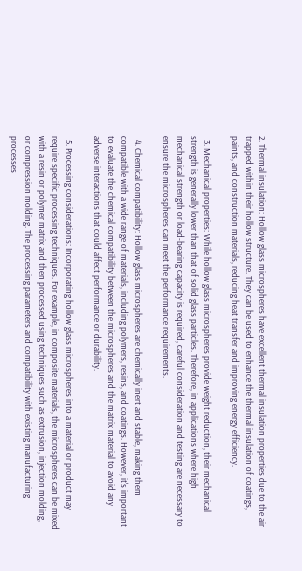2. Thermal insulation: Hollow glass microspheres have excellent thermal insulation properties due to the air trapped within their hollow structure. They can be used to enhance the thermal insulation of coatings, paints, and construction materials, reducing heat transfer and improving energy efficiency.

  3. Mechanical properties: While hollow glass microspheres provide weight reduction, their mechanical strength is generally lower than that of solid glass particles. Therefore, in applications where high mechanical strength or load-bearing capacity is required, careful consideration and testing are necessary to ensure the microspheres can meet the performance requirements.

  4. Chemical compatibility: Hollow glass microspheres are chemically inert and stable, making them compatible with a wide range of materials, including polymers, resins, and coatings. However, it's important to evaluate the chemical compatibility between the microspheres and the matrix material to avoid any adverse interactions that could affect performance or durability.

  5. Processing considerations: Incorporating hollow glass microspheres into a material or product may require specific processing techniques. For example, in composite materials, the microspheres can be mixed with a resin or polymer matrix and then processed using techniques such as extrusion, injection molding, or compression molding. The processing parameters and compatibility with existing manufacturing processes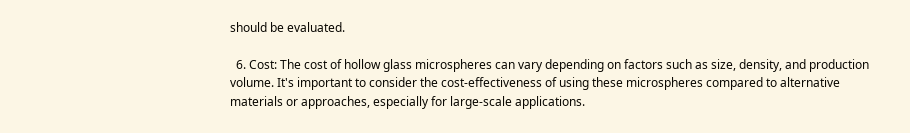should be evaluated.

  6. Cost: The cost of hollow glass microspheres can vary depending on factors such as size, density, and production volume. It's important to consider the cost-effectiveness of using these microspheres compared to alternative materials or approaches, especially for large-scale applications.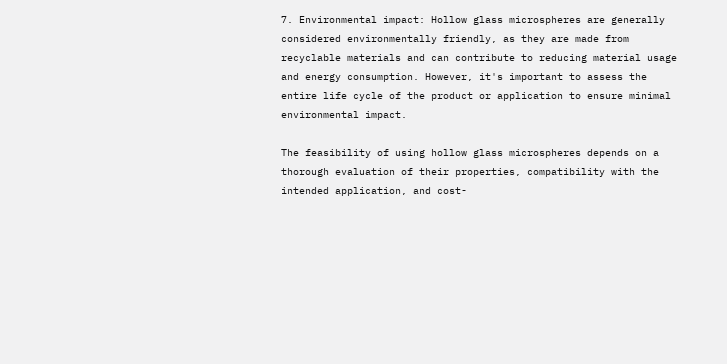7. Environmental impact: Hollow glass microspheres are generally considered environmentally friendly, as they are made from recyclable materials and can contribute to reducing material usage and energy consumption. However, it's important to assess the entire life cycle of the product or application to ensure minimal environmental impact.

The feasibility of using hollow glass microspheres depends on a thorough evaluation of their properties, compatibility with the intended application, and cost-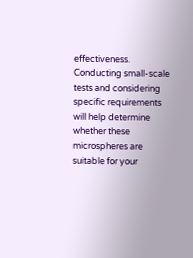effectiveness. Conducting small-scale tests and considering specific requirements will help determine whether these microspheres are suitable for your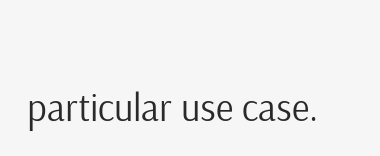particular use case.